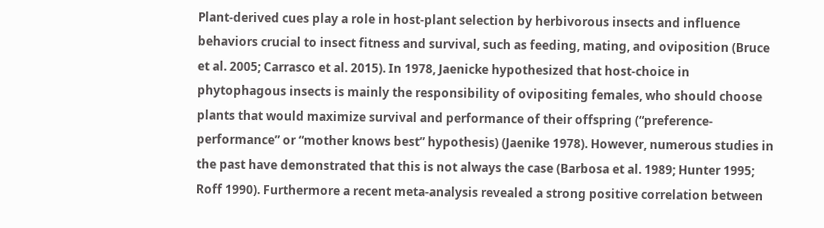Plant-derived cues play a role in host-plant selection by herbivorous insects and influence behaviors crucial to insect fitness and survival, such as feeding, mating, and oviposition (Bruce et al. 2005; Carrasco et al. 2015). In 1978, Jaenicke hypothesized that host-choice in phytophagous insects is mainly the responsibility of ovipositing females, who should choose plants that would maximize survival and performance of their offspring (“preference-performance” or “mother knows best” hypothesis) (Jaenike 1978). However, numerous studies in the past have demonstrated that this is not always the case (Barbosa et al. 1989; Hunter 1995; Roff 1990). Furthermore a recent meta-analysis revealed a strong positive correlation between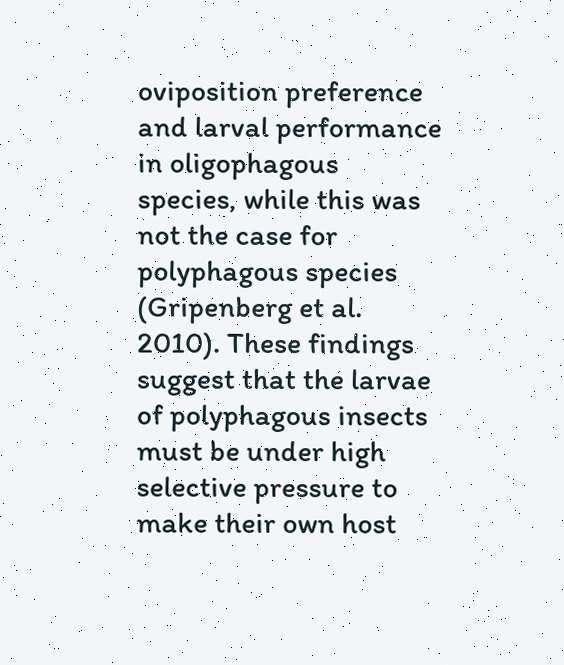oviposition preference and larval performance in oligophagous species, while this was not the case for polyphagous species (Gripenberg et al. 2010). These findings suggest that the larvae of polyphagous insects must be under high selective pressure to make their own host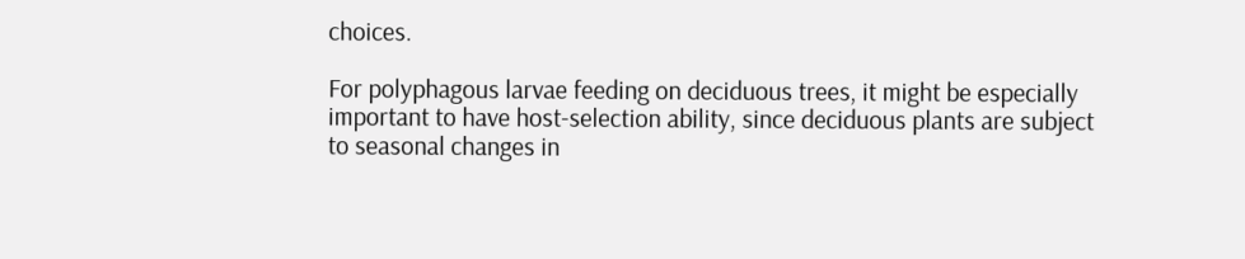choices.

For polyphagous larvae feeding on deciduous trees, it might be especially important to have host-selection ability, since deciduous plants are subject to seasonal changes in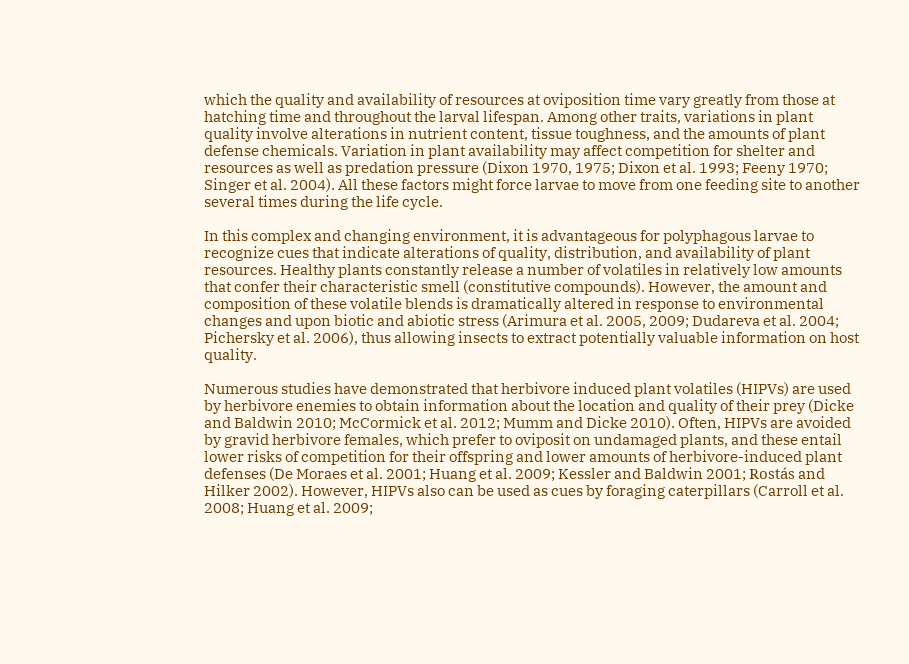which the quality and availability of resources at oviposition time vary greatly from those at hatching time and throughout the larval lifespan. Among other traits, variations in plant quality involve alterations in nutrient content, tissue toughness, and the amounts of plant defense chemicals. Variation in plant availability may affect competition for shelter and resources as well as predation pressure (Dixon 1970, 1975; Dixon et al. 1993; Feeny 1970; Singer et al. 2004). All these factors might force larvae to move from one feeding site to another several times during the life cycle.

In this complex and changing environment, it is advantageous for polyphagous larvae to recognize cues that indicate alterations of quality, distribution, and availability of plant resources. Healthy plants constantly release a number of volatiles in relatively low amounts that confer their characteristic smell (constitutive compounds). However, the amount and composition of these volatile blends is dramatically altered in response to environmental changes and upon biotic and abiotic stress (Arimura et al. 2005, 2009; Dudareva et al. 2004; Pichersky et al. 2006), thus allowing insects to extract potentially valuable information on host quality.

Numerous studies have demonstrated that herbivore induced plant volatiles (HIPVs) are used by herbivore enemies to obtain information about the location and quality of their prey (Dicke and Baldwin 2010; McCormick et al. 2012; Mumm and Dicke 2010). Often, HIPVs are avoided by gravid herbivore females, which prefer to oviposit on undamaged plants, and these entail lower risks of competition for their offspring and lower amounts of herbivore-induced plant defenses (De Moraes et al. 2001; Huang et al. 2009; Kessler and Baldwin 2001; Rostás and Hilker 2002). However, HIPVs also can be used as cues by foraging caterpillars (Carroll et al. 2008; Huang et al. 2009;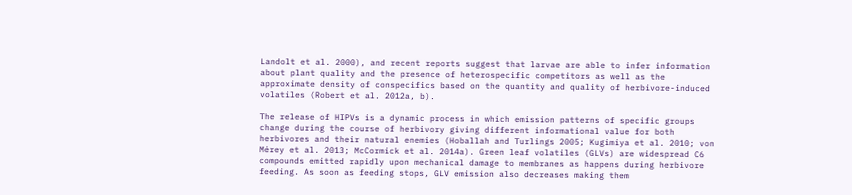Landolt et al. 2000), and recent reports suggest that larvae are able to infer information about plant quality and the presence of heterospecific competitors as well as the approximate density of conspecifics based on the quantity and quality of herbivore-induced volatiles (Robert et al. 2012a, b).

The release of HIPVs is a dynamic process in which emission patterns of specific groups change during the course of herbivory giving different informational value for both herbivores and their natural enemies (Hoballah and Turlings 2005; Kugimiya et al. 2010; von Mérey et al. 2013; McCormick et al. 2014a). Green leaf volatiles (GLVs) are widespread C6 compounds emitted rapidly upon mechanical damage to membranes as happens during herbivore feeding. As soon as feeding stops, GLV emission also decreases making them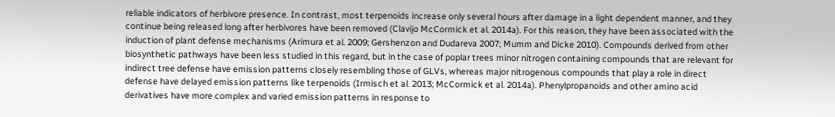reliable indicators of herbivore presence. In contrast, most terpenoids increase only several hours after damage in a light dependent manner, and they continue being released long after herbivores have been removed (Clavijo McCormick et al. 2014a). For this reason, they have been associated with the induction of plant defense mechanisms (Arimura et al. 2009; Gershenzon and Dudareva 2007; Mumm and Dicke 2010). Compounds derived from other biosynthetic pathways have been less studied in this regard, but in the case of poplar trees minor nitrogen containing compounds that are relevant for indirect tree defense have emission patterns closely resembling those of GLVs, whereas major nitrogenous compounds that play a role in direct defense have delayed emission patterns like terpenoids (Irmisch et al. 2013; McCormick et al. 2014a). Phenylpropanoids and other amino acid derivatives have more complex and varied emission patterns in response to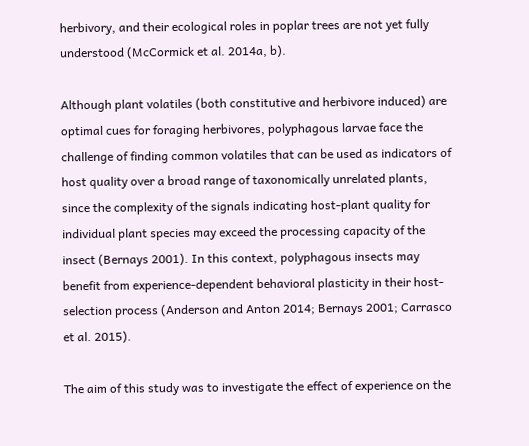herbivory, and their ecological roles in poplar trees are not yet fully understood (McCormick et al. 2014a, b).

Although plant volatiles (both constitutive and herbivore induced) are optimal cues for foraging herbivores, polyphagous larvae face the challenge of finding common volatiles that can be used as indicators of host quality over a broad range of taxonomically unrelated plants, since the complexity of the signals indicating host-plant quality for individual plant species may exceed the processing capacity of the insect (Bernays 2001). In this context, polyphagous insects may benefit from experience-dependent behavioral plasticity in their host-selection process (Anderson and Anton 2014; Bernays 2001; Carrasco et al. 2015).

The aim of this study was to investigate the effect of experience on the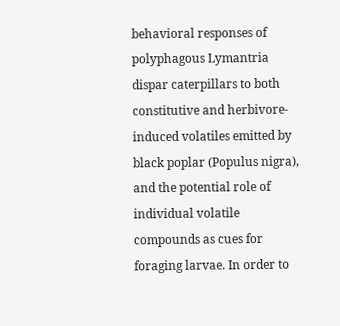behavioral responses of polyphagous Lymantria dispar caterpillars to both constitutive and herbivore-induced volatiles emitted by black poplar (Populus nigra), and the potential role of individual volatile compounds as cues for foraging larvae. In order to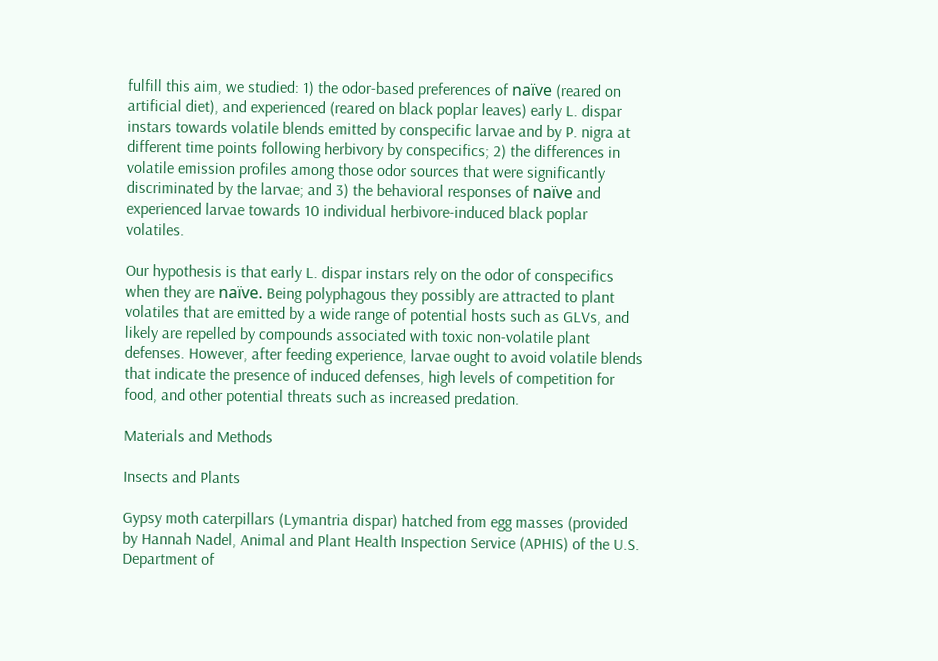fulfill this aim, we studied: 1) the odor-based preferences of naïve (reared on artificial diet), and experienced (reared on black poplar leaves) early L. dispar instars towards volatile blends emitted by conspecific larvae and by P. nigra at different time points following herbivory by conspecifics; 2) the differences in volatile emission profiles among those odor sources that were significantly discriminated by the larvae; and 3) the behavioral responses of naïve and experienced larvae towards 10 individual herbivore-induced black poplar volatiles.

Our hypothesis is that early L. dispar instars rely on the odor of conspecifics when they are naïve. Being polyphagous they possibly are attracted to plant volatiles that are emitted by a wide range of potential hosts such as GLVs, and likely are repelled by compounds associated with toxic non-volatile plant defenses. However, after feeding experience, larvae ought to avoid volatile blends that indicate the presence of induced defenses, high levels of competition for food, and other potential threats such as increased predation.

Materials and Methods

Insects and Plants

Gypsy moth caterpillars (Lymantria dispar) hatched from egg masses (provided by Hannah Nadel, Animal and Plant Health Inspection Service (APHIS) of the U.S. Department of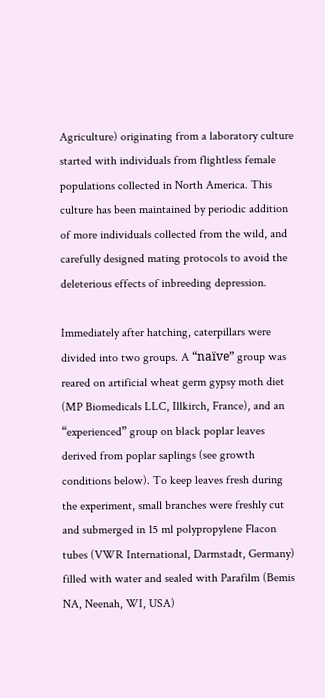Agriculture) originating from a laboratory culture started with individuals from flightless female populations collected in North America. This culture has been maintained by periodic addition of more individuals collected from the wild, and carefully designed mating protocols to avoid the deleterious effects of inbreeding depression.

Immediately after hatching, caterpillars were divided into two groups. A “naïve” group was reared on artificial wheat germ gypsy moth diet (MP Biomedicals LLC, Illkirch, France), and an “experienced” group on black poplar leaves derived from poplar saplings (see growth conditions below). To keep leaves fresh during the experiment, small branches were freshly cut and submerged in 15 ml polypropylene Flacon tubes (VWR International, Darmstadt, Germany) filled with water and sealed with Parafilm (Bemis NA, Neenah, WI, USA)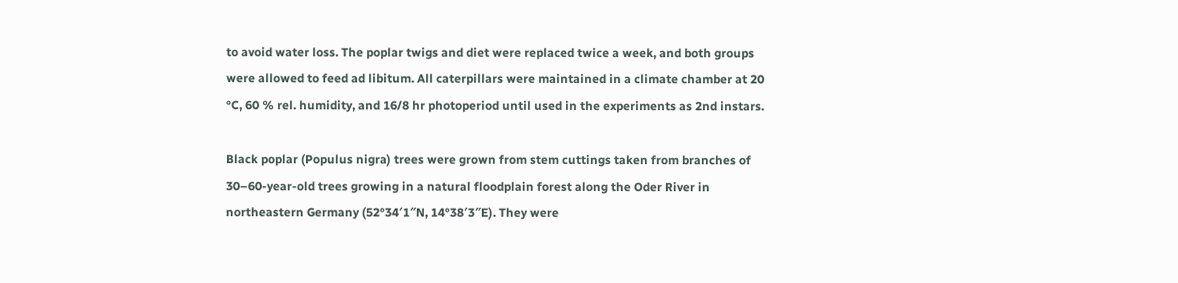to avoid water loss. The poplar twigs and diet were replaced twice a week, and both groups were allowed to feed ad libitum. All caterpillars were maintained in a climate chamber at 20 °C, 60 % rel. humidity, and 16/8 hr photoperiod until used in the experiments as 2nd instars.

Black poplar (Populus nigra) trees were grown from stem cuttings taken from branches of 30–60-year-old trees growing in a natural floodplain forest along the Oder River in northeastern Germany (52°34′1″N, 14°38′3″E). They were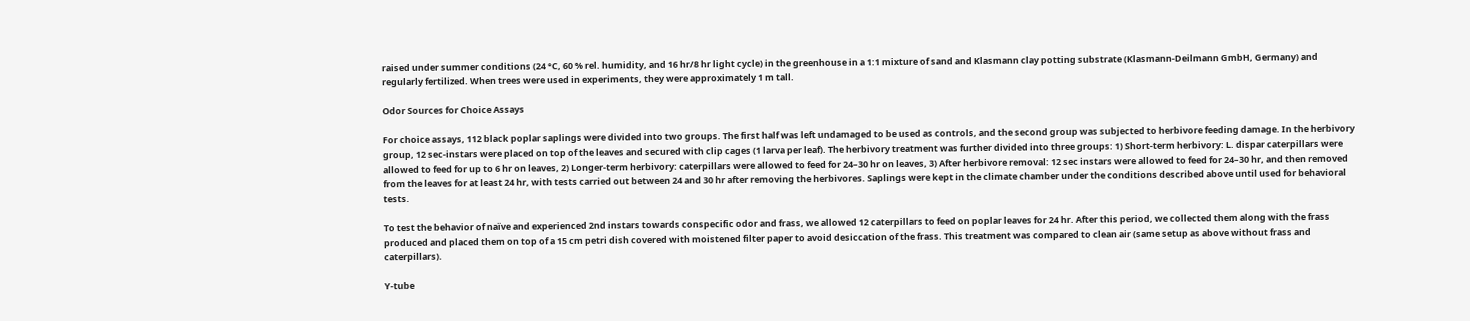raised under summer conditions (24 °C, 60 % rel. humidity, and 16 hr/8 hr light cycle) in the greenhouse in a 1:1 mixture of sand and Klasmann clay potting substrate (Klasmann-Deilmann GmbH, Germany) and regularly fertilized. When trees were used in experiments, they were approximately 1 m tall.

Odor Sources for Choice Assays

For choice assays, 112 black poplar saplings were divided into two groups. The first half was left undamaged to be used as controls, and the second group was subjected to herbivore feeding damage. In the herbivory group, 12 sec-instars were placed on top of the leaves and secured with clip cages (1 larva per leaf). The herbivory treatment was further divided into three groups: 1) Short-term herbivory: L. dispar caterpillars were allowed to feed for up to 6 hr on leaves, 2) Longer-term herbivory: caterpillars were allowed to feed for 24–30 hr on leaves, 3) After herbivore removal: 12 sec instars were allowed to feed for 24–30 hr, and then removed from the leaves for at least 24 hr, with tests carried out between 24 and 30 hr after removing the herbivores. Saplings were kept in the climate chamber under the conditions described above until used for behavioral tests.

To test the behavior of naïve and experienced 2nd instars towards conspecific odor and frass, we allowed 12 caterpillars to feed on poplar leaves for 24 hr. After this period, we collected them along with the frass produced and placed them on top of a 15 cm petri dish covered with moistened filter paper to avoid desiccation of the frass. This treatment was compared to clean air (same setup as above without frass and caterpillars).

Y-tube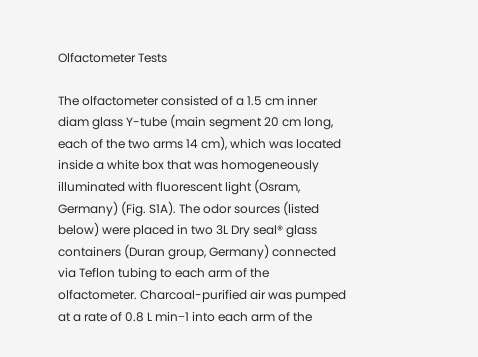Olfactometer Tests

The olfactometer consisted of a 1.5 cm inner diam glass Y-tube (main segment 20 cm long, each of the two arms 14 cm), which was located inside a white box that was homogeneously illuminated with fluorescent light (Osram, Germany) (Fig. S1A). The odor sources (listed below) were placed in two 3L Dry seal® glass containers (Duran group, Germany) connected via Teflon tubing to each arm of the olfactometer. Charcoal-purified air was pumped at a rate of 0.8 L min−1 into each arm of the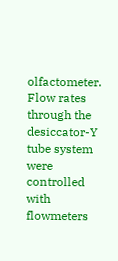olfactometer. Flow rates through the desiccator-Y tube system were controlled with flowmeters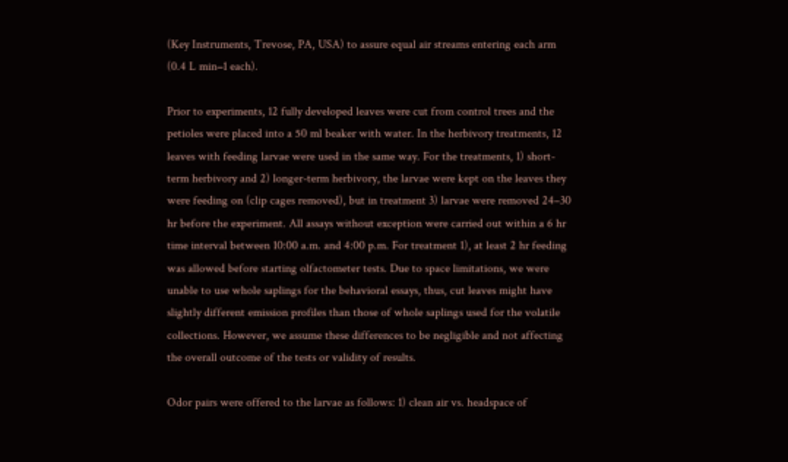(Key Instruments, Trevose, PA, USA) to assure equal air streams entering each arm (0.4 L min−1 each).

Prior to experiments, 12 fully developed leaves were cut from control trees and the petioles were placed into a 50 ml beaker with water. In the herbivory treatments, 12 leaves with feeding larvae were used in the same way. For the treatments, 1) short-term herbivory and 2) longer-term herbivory, the larvae were kept on the leaves they were feeding on (clip cages removed), but in treatment 3) larvae were removed 24–30 hr before the experiment. All assays without exception were carried out within a 6 hr time interval between 10:00 a.m. and 4:00 p.m. For treatment 1), at least 2 hr feeding was allowed before starting olfactometer tests. Due to space limitations, we were unable to use whole saplings for the behavioral essays, thus, cut leaves might have slightly different emission profiles than those of whole saplings used for the volatile collections. However, we assume these differences to be negligible and not affecting the overall outcome of the tests or validity of results.

Odor pairs were offered to the larvae as follows: 1) clean air vs. headspace of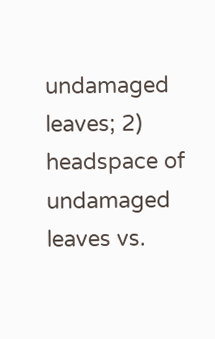undamaged leaves; 2) headspace of undamaged leaves vs.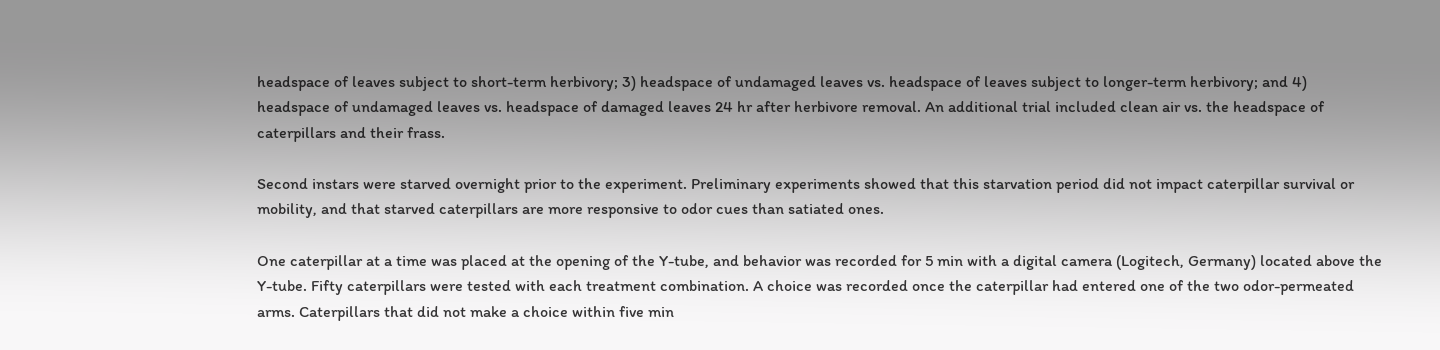headspace of leaves subject to short-term herbivory; 3) headspace of undamaged leaves vs. headspace of leaves subject to longer-term herbivory; and 4) headspace of undamaged leaves vs. headspace of damaged leaves 24 hr after herbivore removal. An additional trial included clean air vs. the headspace of caterpillars and their frass.

Second instars were starved overnight prior to the experiment. Preliminary experiments showed that this starvation period did not impact caterpillar survival or mobility, and that starved caterpillars are more responsive to odor cues than satiated ones.

One caterpillar at a time was placed at the opening of the Y-tube, and behavior was recorded for 5 min with a digital camera (Logitech, Germany) located above the Y-tube. Fifty caterpillars were tested with each treatment combination. A choice was recorded once the caterpillar had entered one of the two odor-permeated arms. Caterpillars that did not make a choice within five min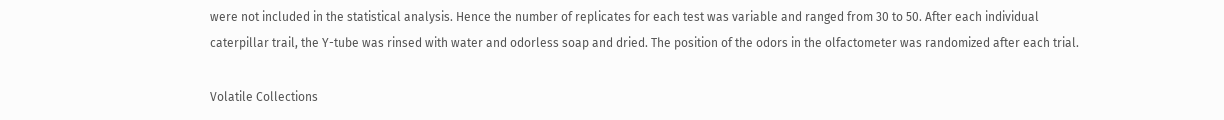were not included in the statistical analysis. Hence the number of replicates for each test was variable and ranged from 30 to 50. After each individual caterpillar trail, the Y-tube was rinsed with water and odorless soap and dried. The position of the odors in the olfactometer was randomized after each trial.

Volatile Collections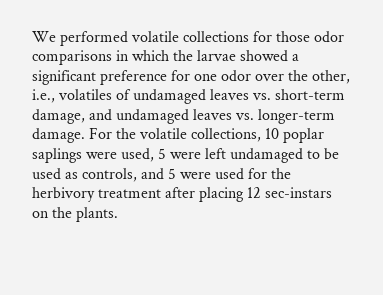We performed volatile collections for those odor comparisons in which the larvae showed a significant preference for one odor over the other, i.e., volatiles of undamaged leaves vs. short-term damage, and undamaged leaves vs. longer-term damage. For the volatile collections, 10 poplar saplings were used, 5 were left undamaged to be used as controls, and 5 were used for the herbivory treatment after placing 12 sec-instars on the plants.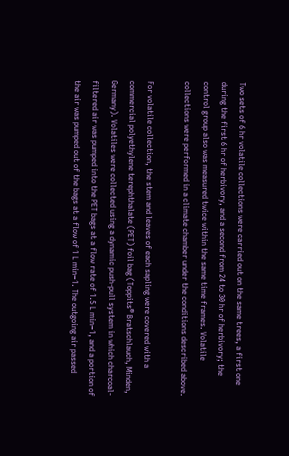Two sets of 6 hr volatile collections were carried out on the same trees, a first one during the first 6 hr of herbivory, and a second from 24 to 30 hr of herbivory; the control group also was measured twice within the same time frames. Volatile collections were performed in a climate chamber under the conditions described above.

For volatile collection, the stem and leaves of each sapling were covered with a commercial polyethylene terephthalate (PET) foil bag (Toppits® Bratschlauch, Minden, Germany). Volatiles were collected using a dynamic push-pull system in which charcoal-filtered air was pumped into the PET bags at a flow rate of 1.5 L min−1, and a portion of the air was pumped out of the bags at a flow of 1 L min−1. The outgoing air passed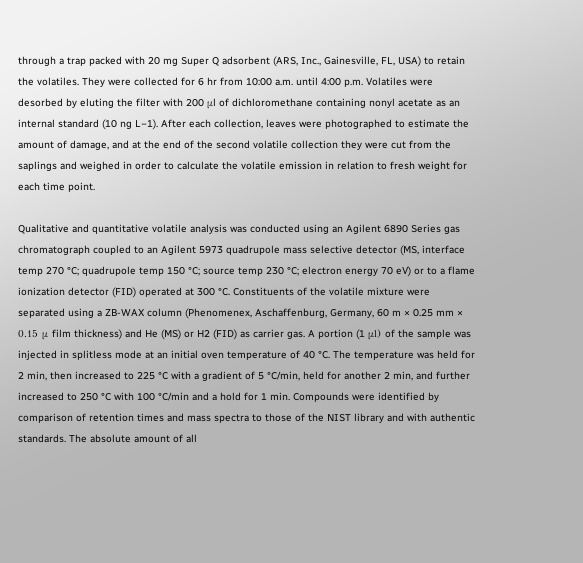through a trap packed with 20 mg Super Q adsorbent (ARS, Inc., Gainesville, FL, USA) to retain the volatiles. They were collected for 6 hr from 10:00 a.m. until 4:00 p.m. Volatiles were desorbed by eluting the filter with 200 μl of dichloromethane containing nonyl acetate as an internal standard (10 ng L−1). After each collection, leaves were photographed to estimate the amount of damage, and at the end of the second volatile collection they were cut from the saplings and weighed in order to calculate the volatile emission in relation to fresh weight for each time point.

Qualitative and quantitative volatile analysis was conducted using an Agilent 6890 Series gas chromatograph coupled to an Agilent 5973 quadrupole mass selective detector (MS, interface temp 270 °C; quadrupole temp 150 °C; source temp 230 °C; electron energy 70 eV) or to a flame ionization detector (FID) operated at 300 °C. Constituents of the volatile mixture were separated using a ZB-WAX column (Phenomenex, Aschaffenburg, Germany, 60 m × 0.25 mm × 0.15 μ film thickness) and He (MS) or H2 (FID) as carrier gas. A portion (1 μl) of the sample was injected in splitless mode at an initial oven temperature of 40 °C. The temperature was held for 2 min, then increased to 225 °C with a gradient of 5 °C/min, held for another 2 min, and further increased to 250 °C with 100 °C/min and a hold for 1 min. Compounds were identified by comparison of retention times and mass spectra to those of the NIST library and with authentic standards. The absolute amount of all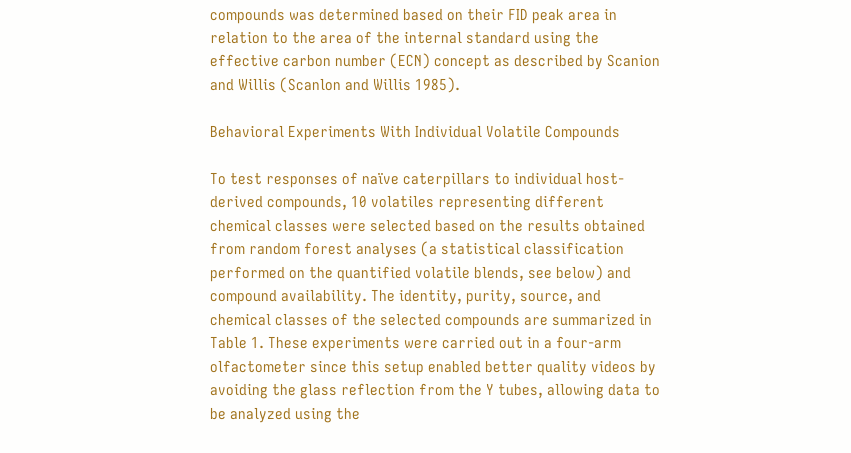compounds was determined based on their FID peak area in relation to the area of the internal standard using the effective carbon number (ECN) concept as described by Scanion and Willis (Scanlon and Willis 1985).

Behavioral Experiments With Individual Volatile Compounds

To test responses of naïve caterpillars to individual host-derived compounds, 10 volatiles representing different chemical classes were selected based on the results obtained from random forest analyses (a statistical classification performed on the quantified volatile blends, see below) and compound availability. The identity, purity, source, and chemical classes of the selected compounds are summarized in Table 1. These experiments were carried out in a four-arm olfactometer since this setup enabled better quality videos by avoiding the glass reflection from the Y tubes, allowing data to be analyzed using the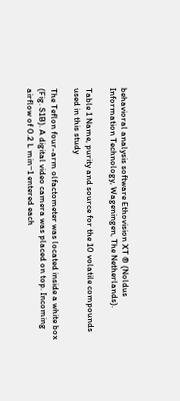behavioral analysis software Ethovision XT ® (Noldus Information Technology, Wageningen, The Netherlands).

Table 1 Name, purity and source for the 10 volatile compounds used in this study

The Teflon four-arm olfactometer was located inside a white box (Fig. S1B). A digital video camera was placed on top. Incoming airflow of 0.2 L min−1 entered each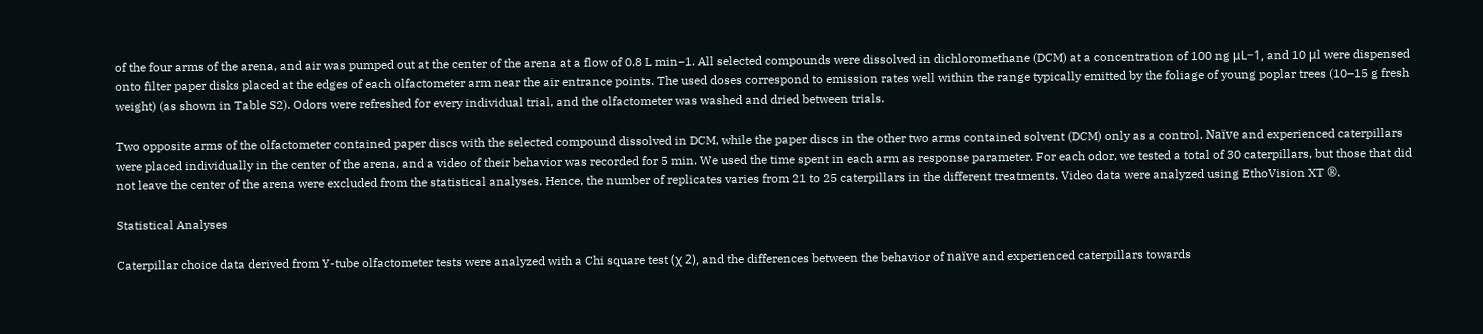of the four arms of the arena, and air was pumped out at the center of the arena at a flow of 0.8 L min−1. All selected compounds were dissolved in dichloromethane (DCM) at a concentration of 100 ng μL−1, and 10 μl were dispensed onto filter paper disks placed at the edges of each olfactometer arm near the air entrance points. The used doses correspond to emission rates well within the range typically emitted by the foliage of young poplar trees (10–15 g fresh weight) (as shown in Table S2). Odors were refreshed for every individual trial, and the olfactometer was washed and dried between trials.

Two opposite arms of the olfactometer contained paper discs with the selected compound dissolved in DCM, while the paper discs in the other two arms contained solvent (DCM) only as a control. Naïve and experienced caterpillars were placed individually in the center of the arena, and a video of their behavior was recorded for 5 min. We used the time spent in each arm as response parameter. For each odor, we tested a total of 30 caterpillars, but those that did not leave the center of the arena were excluded from the statistical analyses. Hence, the number of replicates varies from 21 to 25 caterpillars in the different treatments. Video data were analyzed using EthoVision XT ®.

Statistical Analyses

Caterpillar choice data derived from Y-tube olfactometer tests were analyzed with a Chi square test (χ 2), and the differences between the behavior of naïve and experienced caterpillars towards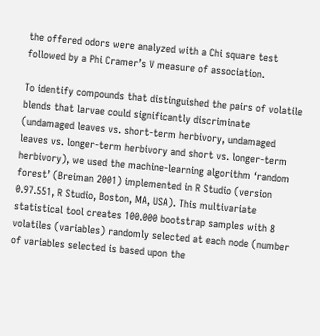the offered odors were analyzed with a Chi square test followed by a Phi Cramer’s V measure of association.

To identify compounds that distinguished the pairs of volatile blends that larvae could significantly discriminate (undamaged leaves vs. short-term herbivory, undamaged leaves vs. longer-term herbivory and short vs. longer-term herbivory), we used the machine-learning algorithm ‘random forest’ (Breiman 2001) implemented in R Studio (version 0.97.551, R Studio, Boston, MA, USA). This multivariate statistical tool creates 100.000 bootstrap samples with 8 volatiles (variables) randomly selected at each node (number of variables selected is based upon the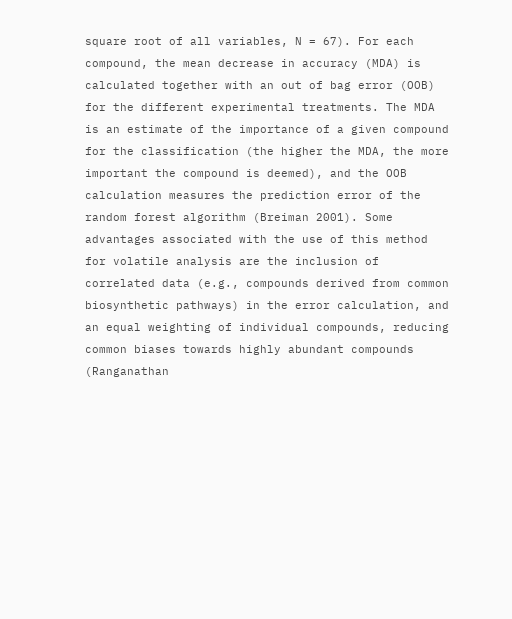square root of all variables, N = 67). For each compound, the mean decrease in accuracy (MDA) is calculated together with an out of bag error (OOB) for the different experimental treatments. The MDA is an estimate of the importance of a given compound for the classification (the higher the MDA, the more important the compound is deemed), and the OOB calculation measures the prediction error of the random forest algorithm (Breiman 2001). Some advantages associated with the use of this method for volatile analysis are the inclusion of correlated data (e.g., compounds derived from common biosynthetic pathways) in the error calculation, and an equal weighting of individual compounds, reducing common biases towards highly abundant compounds (Ranganathan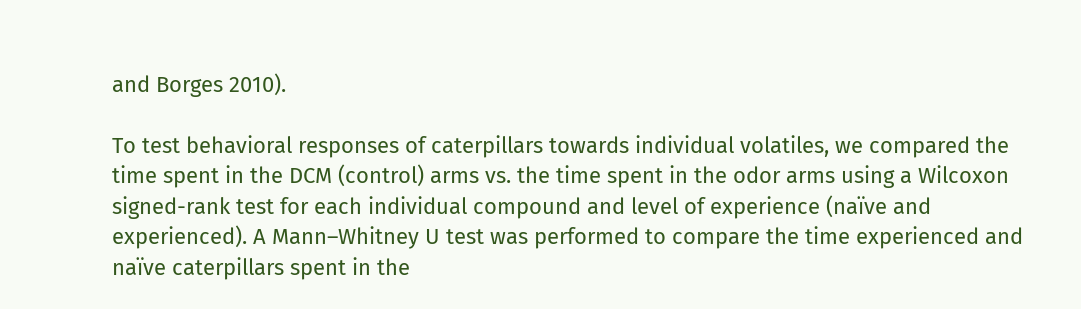and Borges 2010).

To test behavioral responses of caterpillars towards individual volatiles, we compared the time spent in the DCM (control) arms vs. the time spent in the odor arms using a Wilcoxon signed-rank test for each individual compound and level of experience (naïve and experienced). A Mann–Whitney U test was performed to compare the time experienced and naïve caterpillars spent in the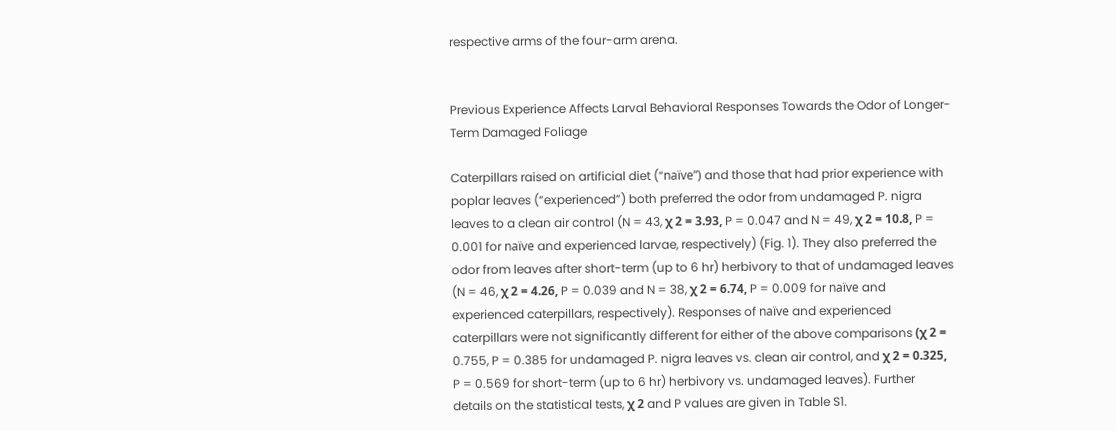respective arms of the four-arm arena.


Previous Experience Affects Larval Behavioral Responses Towards the Odor of Longer-Term Damaged Foliage

Caterpillars raised on artificial diet (“naïve”) and those that had prior experience with poplar leaves (“experienced”) both preferred the odor from undamaged P. nigra leaves to a clean air control (N = 43, χ 2 = 3.93, P = 0.047 and N = 49, χ 2 = 10.8, P = 0.001 for naïve and experienced larvae, respectively) (Fig. 1). They also preferred the odor from leaves after short-term (up to 6 hr) herbivory to that of undamaged leaves (N = 46, χ 2 = 4.26, P = 0.039 and N = 38, χ 2 = 6.74, P = 0.009 for naïve and experienced caterpillars, respectively). Responses of naïve and experienced caterpillars were not significantly different for either of the above comparisons (χ 2 = 0.755, P = 0.385 for undamaged P. nigra leaves vs. clean air control, and χ 2 = 0.325, P = 0.569 for short-term (up to 6 hr) herbivory vs. undamaged leaves). Further details on the statistical tests, χ 2 and P values are given in Table S1.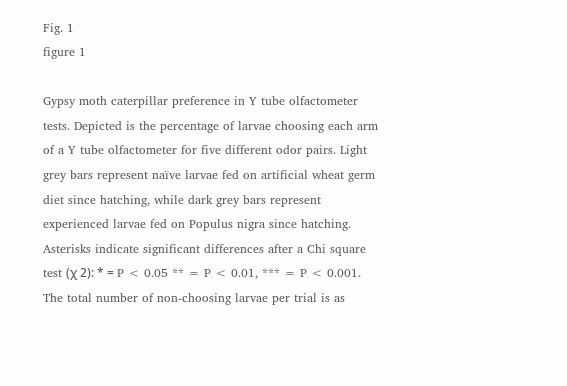Fig. 1
figure 1

Gypsy moth caterpillar preference in Y tube olfactometer tests. Depicted is the percentage of larvae choosing each arm of a Y tube olfactometer for five different odor pairs. Light grey bars represent naïve larvae fed on artificial wheat germ diet since hatching, while dark grey bars represent experienced larvae fed on Populus nigra since hatching. Asterisks indicate significant differences after a Chi square test (χ 2): * = P < 0.05 ** = P < 0.01, *** = P < 0.001. The total number of non-choosing larvae per trial is as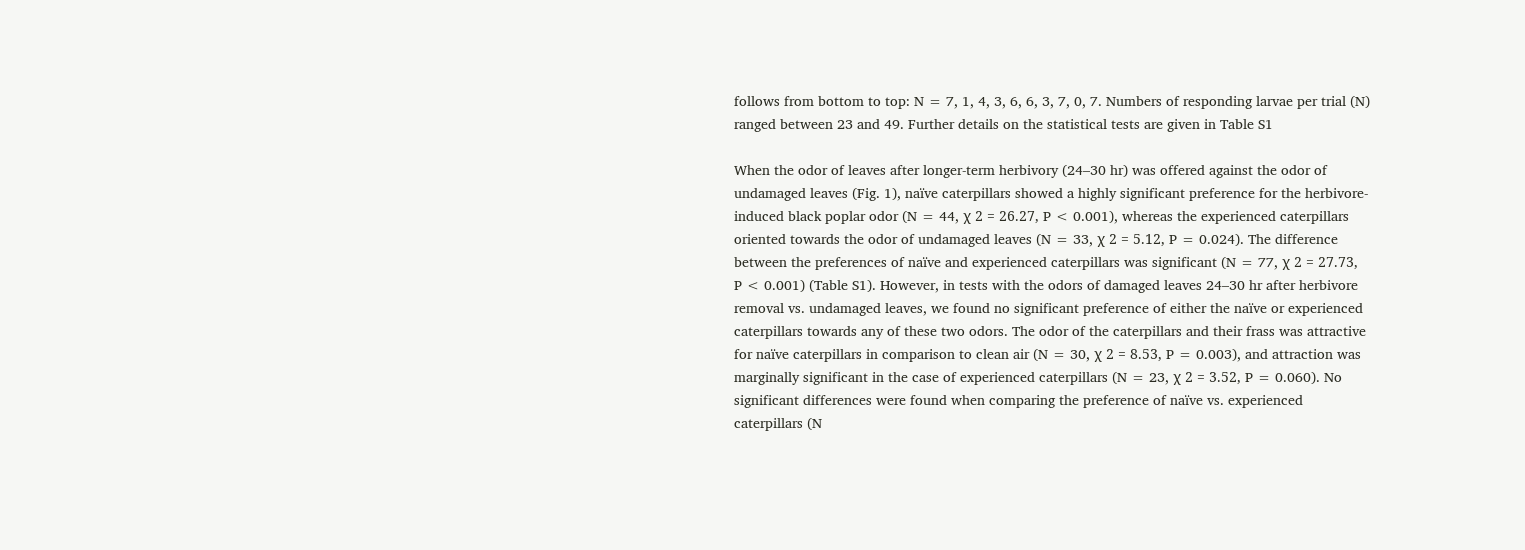follows from bottom to top: N = 7, 1, 4, 3, 6, 6, 3, 7, 0, 7. Numbers of responding larvae per trial (N) ranged between 23 and 49. Further details on the statistical tests are given in Table S1

When the odor of leaves after longer-term herbivory (24–30 hr) was offered against the odor of undamaged leaves (Fig. 1), naïve caterpillars showed a highly significant preference for the herbivore-induced black poplar odor (N = 44, χ 2 = 26.27, P < 0.001), whereas the experienced caterpillars oriented towards the odor of undamaged leaves (N = 33, χ 2 = 5.12, P = 0.024). The difference between the preferences of naïve and experienced caterpillars was significant (N = 77, χ 2 = 27.73, P < 0.001) (Table S1). However, in tests with the odors of damaged leaves 24–30 hr after herbivore removal vs. undamaged leaves, we found no significant preference of either the naïve or experienced caterpillars towards any of these two odors. The odor of the caterpillars and their frass was attractive for naïve caterpillars in comparison to clean air (N = 30, χ 2 = 8.53, P = 0.003), and attraction was marginally significant in the case of experienced caterpillars (N = 23, χ 2 = 3.52, P = 0.060). No significant differences were found when comparing the preference of naïve vs. experienced caterpillars (N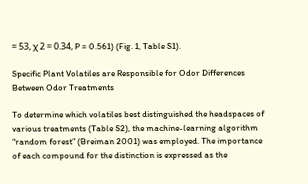= 53, χ 2 = 0.34, P = 0.561) (Fig. 1, Table S1).

Specific Plant Volatiles are Responsible for Odor Differences Between Odor Treatments

To determine which volatiles best distinguished the headspaces of various treatments (Table S2), the machine-learning algorithm “random forest” (Breiman 2001) was employed. The importance of each compound for the distinction is expressed as the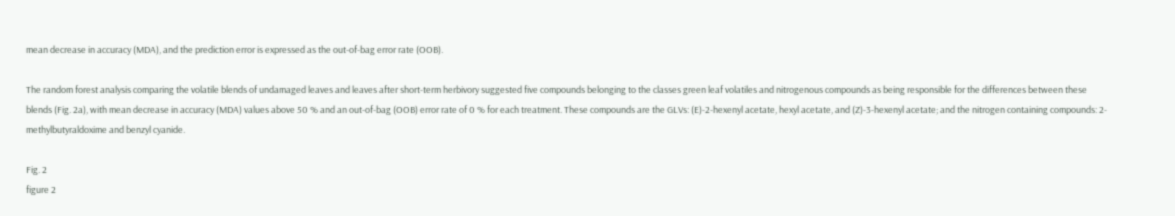mean decrease in accuracy (MDA), and the prediction error is expressed as the out-of-bag error rate (OOB).

The random forest analysis comparing the volatile blends of undamaged leaves and leaves after short-term herbivory suggested five compounds belonging to the classes green leaf volatiles and nitrogenous compounds as being responsible for the differences between these blends (Fig. 2a), with mean decrease in accuracy (MDA) values above 50 % and an out-of-bag (OOB) error rate of 0 % for each treatment. These compounds are the GLVs: (E)-2-hexenyl acetate, hexyl acetate, and (Z)-3-hexenyl acetate; and the nitrogen containing compounds: 2-methylbutyraldoxime and benzyl cyanide.

Fig. 2
figure 2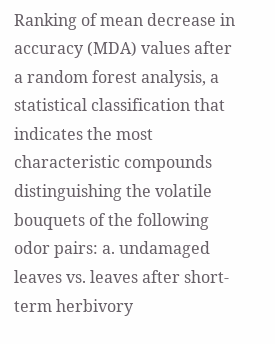Ranking of mean decrease in accuracy (MDA) values after a random forest analysis, a statistical classification that indicates the most characteristic compounds distinguishing the volatile bouquets of the following odor pairs: a. undamaged leaves vs. leaves after short-term herbivory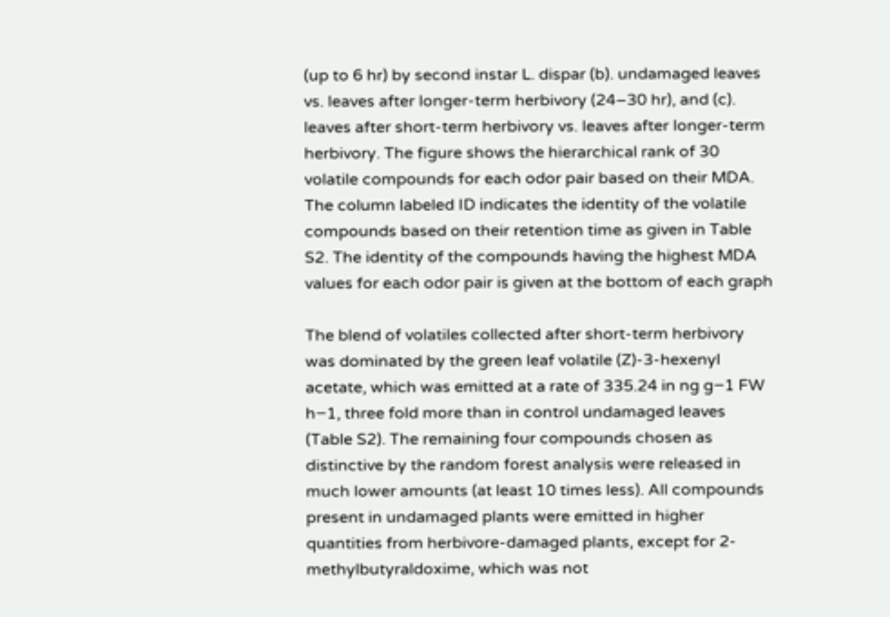(up to 6 hr) by second instar L. dispar (b). undamaged leaves vs. leaves after longer-term herbivory (24–30 hr), and (c). leaves after short-term herbivory vs. leaves after longer-term herbivory. The figure shows the hierarchical rank of 30 volatile compounds for each odor pair based on their MDA. The column labeled ID indicates the identity of the volatile compounds based on their retention time as given in Table S2. The identity of the compounds having the highest MDA values for each odor pair is given at the bottom of each graph

The blend of volatiles collected after short-term herbivory was dominated by the green leaf volatile (Z)-3-hexenyl acetate, which was emitted at a rate of 335.24 in ng g−1 FW h−1, three fold more than in control undamaged leaves (Table S2). The remaining four compounds chosen as distinctive by the random forest analysis were released in much lower amounts (at least 10 times less). All compounds present in undamaged plants were emitted in higher quantities from herbivore-damaged plants, except for 2-methylbutyraldoxime, which was not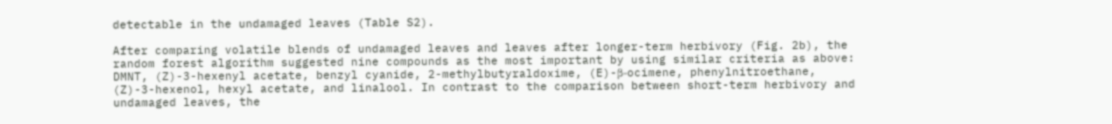detectable in the undamaged leaves (Table S2).

After comparing volatile blends of undamaged leaves and leaves after longer-term herbivory (Fig. 2b), the random forest algorithm suggested nine compounds as the most important by using similar criteria as above: DMNT, (Z)-3-hexenyl acetate, benzyl cyanide, 2-methylbutyraldoxime, (E)-β-ocimene, phenylnitroethane, (Z)-3-hexenol, hexyl acetate, and linalool. In contrast to the comparison between short-term herbivory and undamaged leaves, the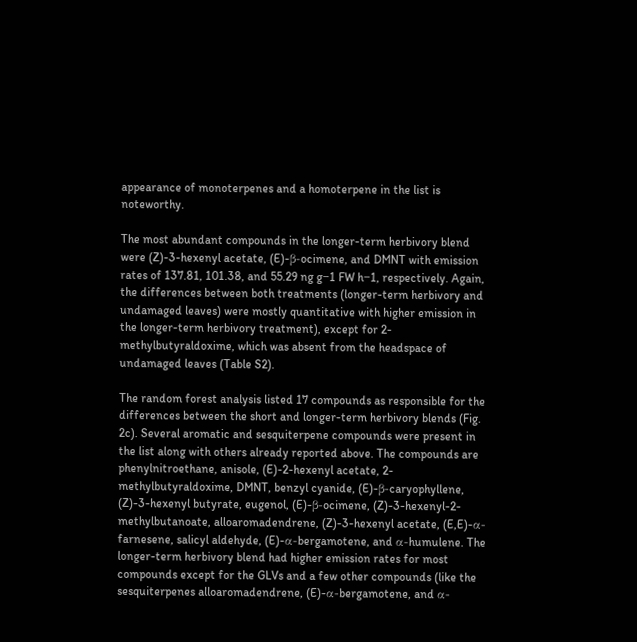appearance of monoterpenes and a homoterpene in the list is noteworthy.

The most abundant compounds in the longer-term herbivory blend were (Z)-3-hexenyl acetate, (E)-β-ocimene, and DMNT with emission rates of 137.81, 101.38, and 55.29 ng g−1 FW h−1, respectively. Again, the differences between both treatments (longer-term herbivory and undamaged leaves) were mostly quantitative with higher emission in the longer-term herbivory treatment), except for 2-methylbutyraldoxime, which was absent from the headspace of undamaged leaves (Table S2).

The random forest analysis listed 17 compounds as responsible for the differences between the short and longer-term herbivory blends (Fig. 2c). Several aromatic and sesquiterpene compounds were present in the list along with others already reported above. The compounds are phenylnitroethane, anisole, (E)-2-hexenyl acetate, 2-methylbutyraldoxime, DMNT, benzyl cyanide, (E)-β-caryophyllene, (Z)-3-hexenyl butyrate, eugenol, (E)-β-ocimene, (Z)-3-hexenyl-2-methylbutanoate, alloaromadendrene, (Z)-3-hexenyl acetate, (E,E)-α-farnesene, salicyl aldehyde, (E)-α-bergamotene, and α-humulene. The longer-term herbivory blend had higher emission rates for most compounds except for the GLVs and a few other compounds (like the sesquiterpenes alloaromadendrene, (E)-α-bergamotene, and α-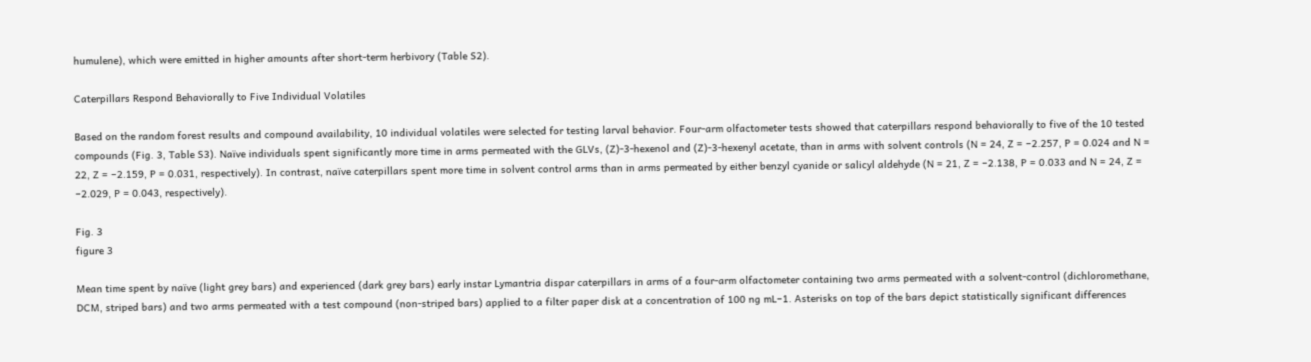humulene), which were emitted in higher amounts after short-term herbivory (Table S2).

Caterpillars Respond Behaviorally to Five Individual Volatiles

Based on the random forest results and compound availability, 10 individual volatiles were selected for testing larval behavior. Four-arm olfactometer tests showed that caterpillars respond behaviorally to five of the 10 tested compounds (Fig. 3, Table S3). Naïve individuals spent significantly more time in arms permeated with the GLVs, (Z)-3-hexenol and (Z)-3-hexenyl acetate, than in arms with solvent controls (N = 24, Z = −2.257, P = 0.024 and N = 22, Z = −2.159, P = 0.031, respectively). In contrast, naïve caterpillars spent more time in solvent control arms than in arms permeated by either benzyl cyanide or salicyl aldehyde (N = 21, Z = −2.138, P = 0.033 and N = 24, Z = −2.029, P = 0.043, respectively).

Fig. 3
figure 3

Mean time spent by naïve (light grey bars) and experienced (dark grey bars) early instar Lymantria dispar caterpillars in arms of a four-arm olfactometer containing two arms permeated with a solvent-control (dichloromethane, DCM, striped bars) and two arms permeated with a test compound (non-striped bars) applied to a filter paper disk at a concentration of 100 ng mL−1. Asterisks on top of the bars depict statistically significant differences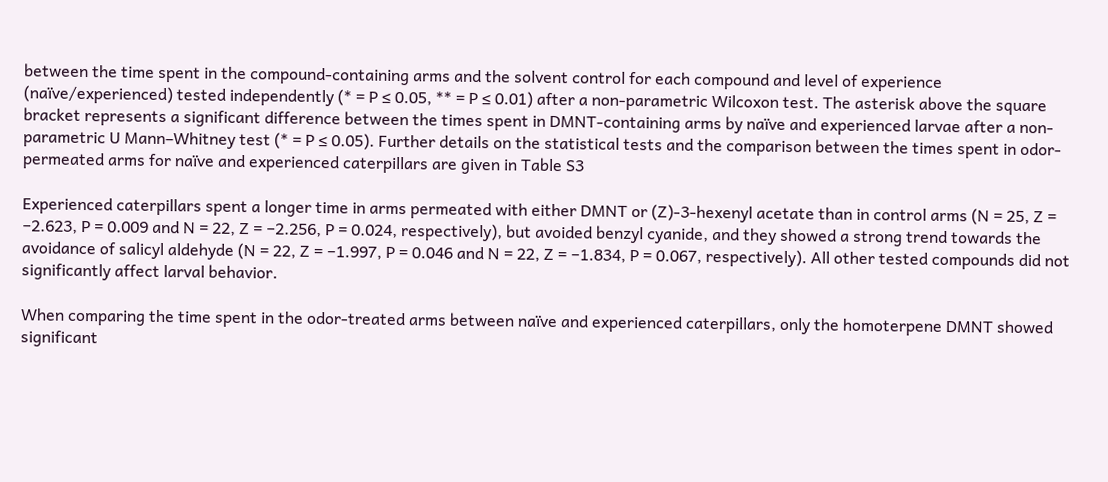between the time spent in the compound-containing arms and the solvent control for each compound and level of experience (naïve/experienced) tested independently (* = P ≤ 0.05, ** = P ≤ 0.01) after a non-parametric Wilcoxon test. The asterisk above the square bracket represents a significant difference between the times spent in DMNT-containing arms by naïve and experienced larvae after a non-parametric U Mann–Whitney test (* = P ≤ 0.05). Further details on the statistical tests and the comparison between the times spent in odor-permeated arms for naïve and experienced caterpillars are given in Table S3

Experienced caterpillars spent a longer time in arms permeated with either DMNT or (Z)-3-hexenyl acetate than in control arms (N = 25, Z = −2.623, P = 0.009 and N = 22, Z = −2.256, P = 0.024, respectively), but avoided benzyl cyanide, and they showed a strong trend towards the avoidance of salicyl aldehyde (N = 22, Z = −1.997, P = 0.046 and N = 22, Z = −1.834, P = 0.067, respectively). All other tested compounds did not significantly affect larval behavior.

When comparing the time spent in the odor-treated arms between naïve and experienced caterpillars, only the homoterpene DMNT showed significant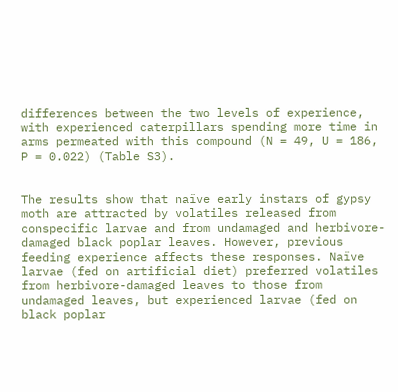differences between the two levels of experience, with experienced caterpillars spending more time in arms permeated with this compound (N = 49, U = 186, P = 0.022) (Table S3).


The results show that naïve early instars of gypsy moth are attracted by volatiles released from conspecific larvae and from undamaged and herbivore-damaged black poplar leaves. However, previous feeding experience affects these responses. Naïve larvae (fed on artificial diet) preferred volatiles from herbivore-damaged leaves to those from undamaged leaves, but experienced larvae (fed on black poplar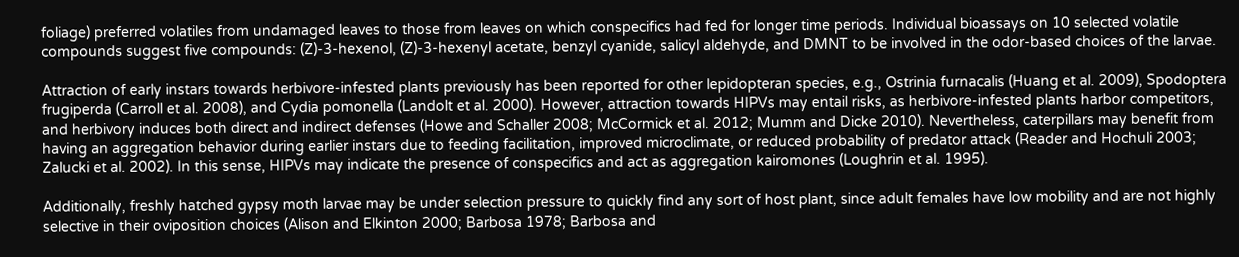foliage) preferred volatiles from undamaged leaves to those from leaves on which conspecifics had fed for longer time periods. Individual bioassays on 10 selected volatile compounds suggest five compounds: (Z)-3-hexenol, (Z)-3-hexenyl acetate, benzyl cyanide, salicyl aldehyde, and DMNT to be involved in the odor-based choices of the larvae.

Attraction of early instars towards herbivore-infested plants previously has been reported for other lepidopteran species, e.g., Ostrinia furnacalis (Huang et al. 2009), Spodoptera frugiperda (Carroll et al. 2008), and Cydia pomonella (Landolt et al. 2000). However, attraction towards HIPVs may entail risks, as herbivore-infested plants harbor competitors, and herbivory induces both direct and indirect defenses (Howe and Schaller 2008; McCormick et al. 2012; Mumm and Dicke 2010). Nevertheless, caterpillars may benefit from having an aggregation behavior during earlier instars due to feeding facilitation, improved microclimate, or reduced probability of predator attack (Reader and Hochuli 2003; Zalucki et al. 2002). In this sense, HIPVs may indicate the presence of conspecifics and act as aggregation kairomones (Loughrin et al. 1995).

Additionally, freshly hatched gypsy moth larvae may be under selection pressure to quickly find any sort of host plant, since adult females have low mobility and are not highly selective in their oviposition choices (Alison and Elkinton 2000; Barbosa 1978; Barbosa and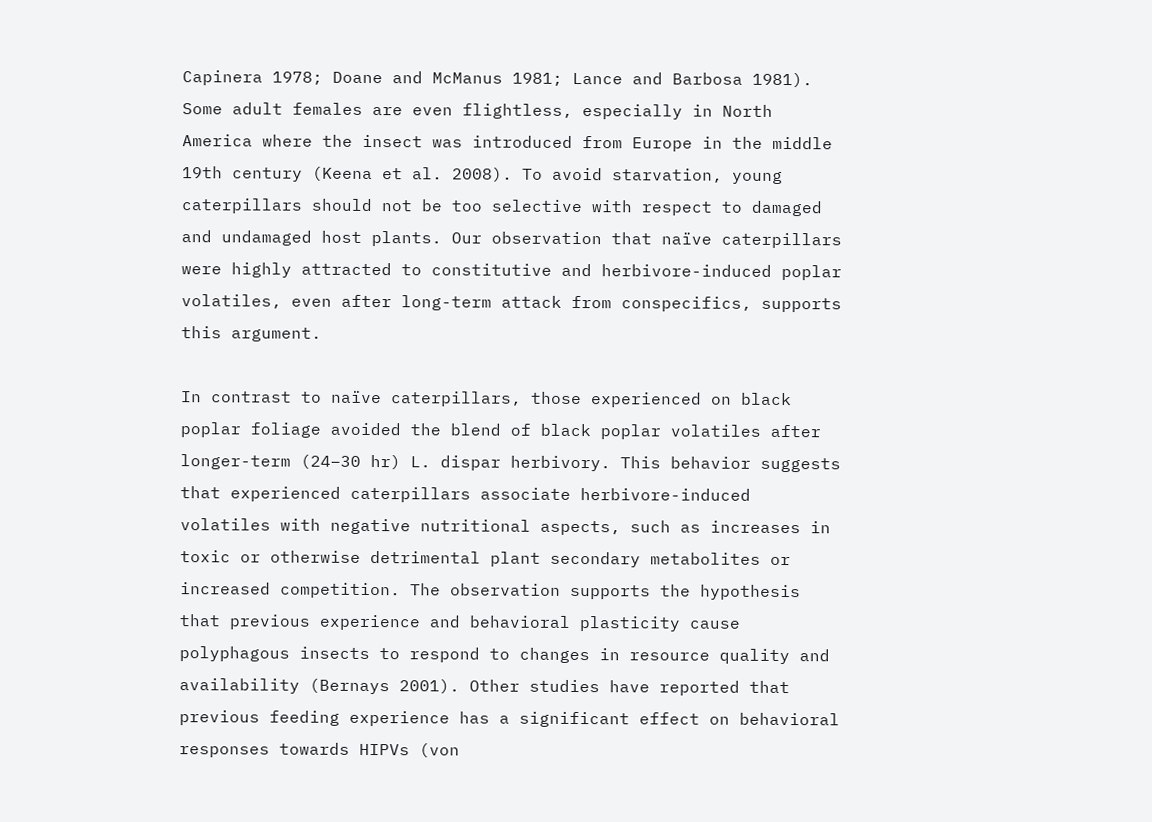Capinera 1978; Doane and McManus 1981; Lance and Barbosa 1981). Some adult females are even flightless, especially in North America where the insect was introduced from Europe in the middle 19th century (Keena et al. 2008). To avoid starvation, young caterpillars should not be too selective with respect to damaged and undamaged host plants. Our observation that naïve caterpillars were highly attracted to constitutive and herbivore-induced poplar volatiles, even after long-term attack from conspecifics, supports this argument.

In contrast to naïve caterpillars, those experienced on black poplar foliage avoided the blend of black poplar volatiles after longer-term (24–30 hr) L. dispar herbivory. This behavior suggests that experienced caterpillars associate herbivore-induced volatiles with negative nutritional aspects, such as increases in toxic or otherwise detrimental plant secondary metabolites or increased competition. The observation supports the hypothesis that previous experience and behavioral plasticity cause polyphagous insects to respond to changes in resource quality and availability (Bernays 2001). Other studies have reported that previous feeding experience has a significant effect on behavioral responses towards HIPVs (von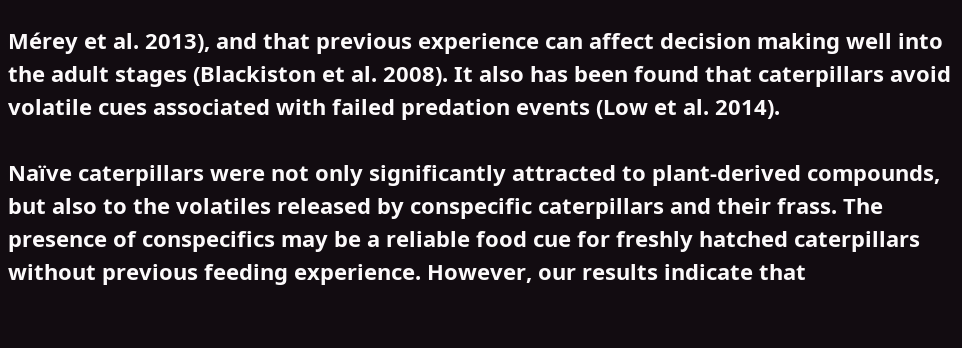Mérey et al. 2013), and that previous experience can affect decision making well into the adult stages (Blackiston et al. 2008). It also has been found that caterpillars avoid volatile cues associated with failed predation events (Low et al. 2014).

Naïve caterpillars were not only significantly attracted to plant-derived compounds, but also to the volatiles released by conspecific caterpillars and their frass. The presence of conspecifics may be a reliable food cue for freshly hatched caterpillars without previous feeding experience. However, our results indicate that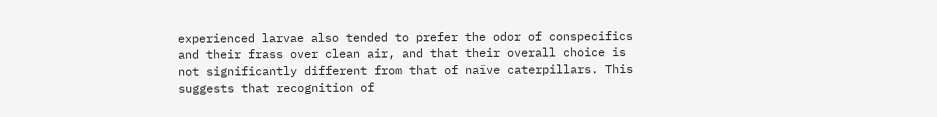experienced larvae also tended to prefer the odor of conspecifics and their frass over clean air, and that their overall choice is not significantly different from that of naïve caterpillars. This suggests that recognition of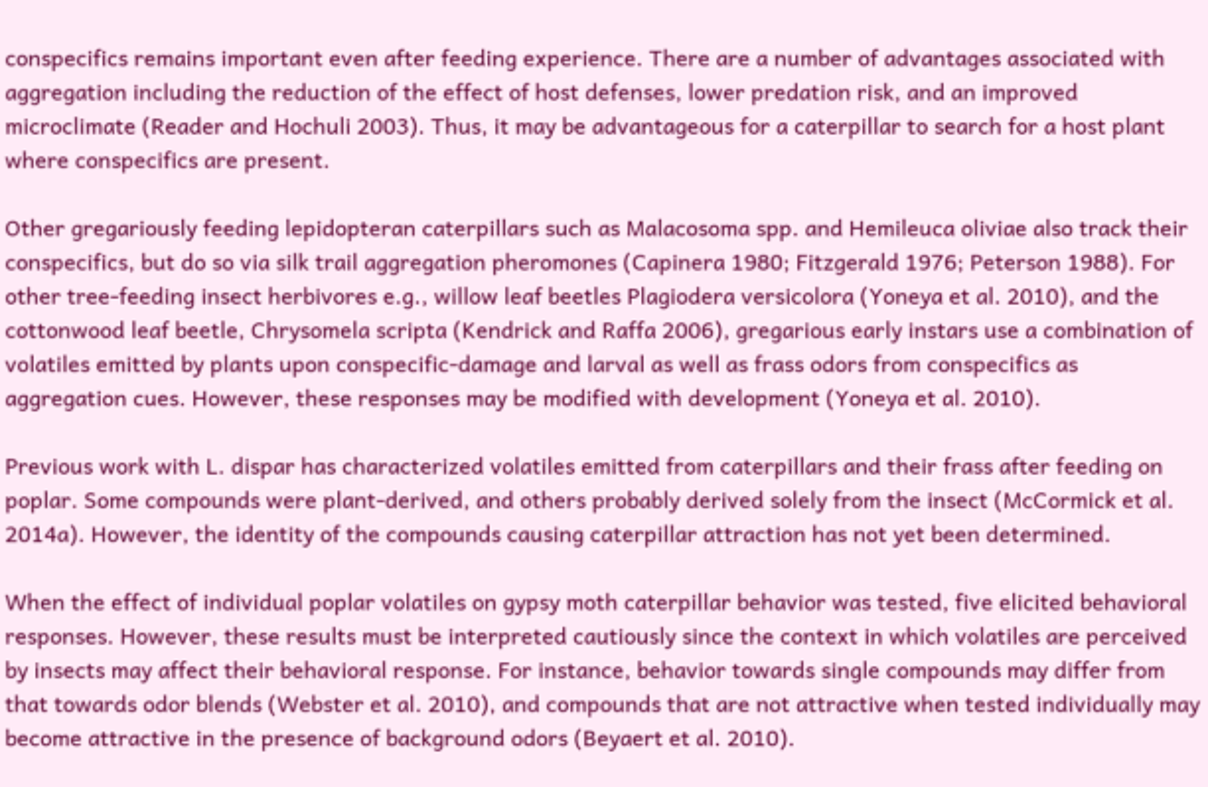conspecifics remains important even after feeding experience. There are a number of advantages associated with aggregation including the reduction of the effect of host defenses, lower predation risk, and an improved microclimate (Reader and Hochuli 2003). Thus, it may be advantageous for a caterpillar to search for a host plant where conspecifics are present.

Other gregariously feeding lepidopteran caterpillars such as Malacosoma spp. and Hemileuca oliviae also track their conspecifics, but do so via silk trail aggregation pheromones (Capinera 1980; Fitzgerald 1976; Peterson 1988). For other tree-feeding insect herbivores e.g., willow leaf beetles Plagiodera versicolora (Yoneya et al. 2010), and the cottonwood leaf beetle, Chrysomela scripta (Kendrick and Raffa 2006), gregarious early instars use a combination of volatiles emitted by plants upon conspecific-damage and larval as well as frass odors from conspecifics as aggregation cues. However, these responses may be modified with development (Yoneya et al. 2010).

Previous work with L. dispar has characterized volatiles emitted from caterpillars and their frass after feeding on poplar. Some compounds were plant-derived, and others probably derived solely from the insect (McCormick et al. 2014a). However, the identity of the compounds causing caterpillar attraction has not yet been determined.

When the effect of individual poplar volatiles on gypsy moth caterpillar behavior was tested, five elicited behavioral responses. However, these results must be interpreted cautiously since the context in which volatiles are perceived by insects may affect their behavioral response. For instance, behavior towards single compounds may differ from that towards odor blends (Webster et al. 2010), and compounds that are not attractive when tested individually may become attractive in the presence of background odors (Beyaert et al. 2010).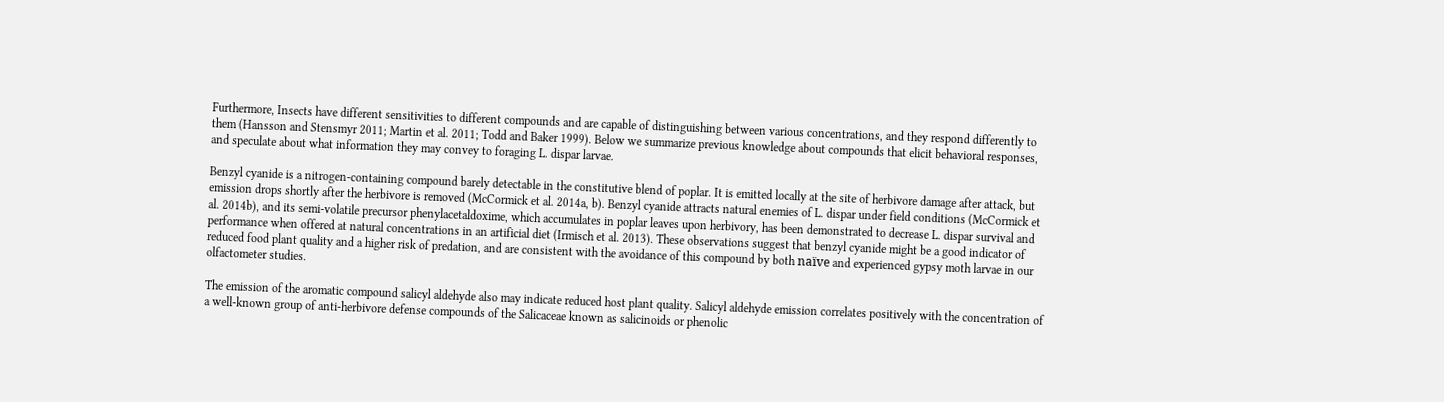Furthermore, Insects have different sensitivities to different compounds and are capable of distinguishing between various concentrations, and they respond differently to them (Hansson and Stensmyr 2011; Martin et al. 2011; Todd and Baker 1999). Below we summarize previous knowledge about compounds that elicit behavioral responses, and speculate about what information they may convey to foraging L. dispar larvae.

Benzyl cyanide is a nitrogen-containing compound barely detectable in the constitutive blend of poplar. It is emitted locally at the site of herbivore damage after attack, but emission drops shortly after the herbivore is removed (McCormick et al. 2014a, b). Benzyl cyanide attracts natural enemies of L. dispar under field conditions (McCormick et al. 2014b), and its semi-volatile precursor phenylacetaldoxime, which accumulates in poplar leaves upon herbivory, has been demonstrated to decrease L. dispar survival and performance when offered at natural concentrations in an artificial diet (Irmisch et al. 2013). These observations suggest that benzyl cyanide might be a good indicator of reduced food plant quality and a higher risk of predation, and are consistent with the avoidance of this compound by both naïve and experienced gypsy moth larvae in our olfactometer studies.

The emission of the aromatic compound salicyl aldehyde also may indicate reduced host plant quality. Salicyl aldehyde emission correlates positively with the concentration of a well-known group of anti-herbivore defense compounds of the Salicaceae known as salicinoids or phenolic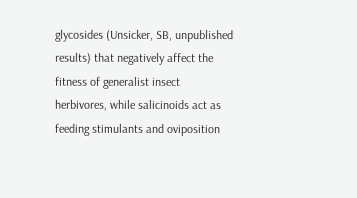glycosides (Unsicker, SB, unpublished results) that negatively affect the fitness of generalist insect herbivores, while salicinoids act as feeding stimulants and oviposition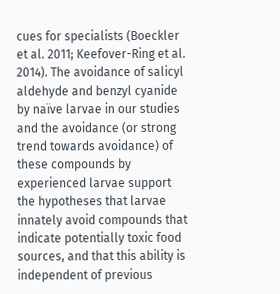cues for specialists (Boeckler et al. 2011; Keefover-Ring et al. 2014). The avoidance of salicyl aldehyde and benzyl cyanide by naïve larvae in our studies and the avoidance (or strong trend towards avoidance) of these compounds by experienced larvae support the hypotheses that larvae innately avoid compounds that indicate potentially toxic food sources, and that this ability is independent of previous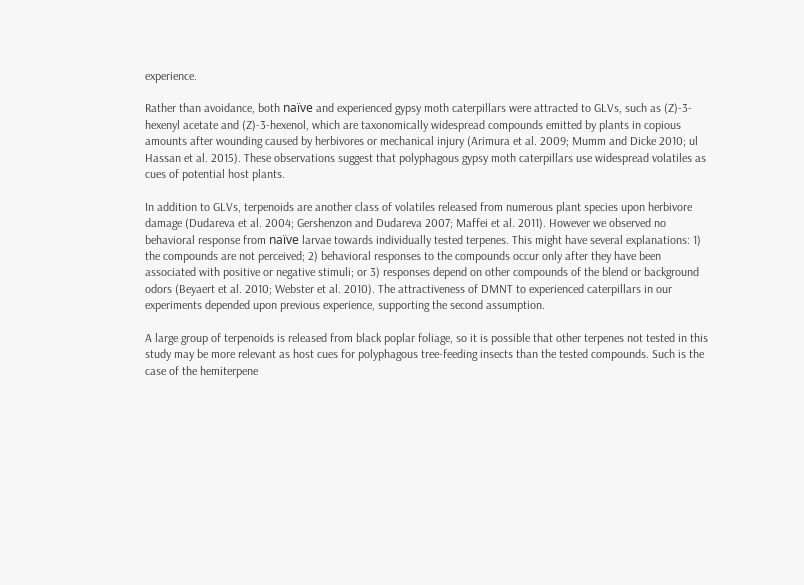experience.

Rather than avoidance, both naïve and experienced gypsy moth caterpillars were attracted to GLVs, such as (Z)-3-hexenyl acetate and (Z)-3-hexenol, which are taxonomically widespread compounds emitted by plants in copious amounts after wounding caused by herbivores or mechanical injury (Arimura et al. 2009; Mumm and Dicke 2010; ul Hassan et al. 2015). These observations suggest that polyphagous gypsy moth caterpillars use widespread volatiles as cues of potential host plants.

In addition to GLVs, terpenoids are another class of volatiles released from numerous plant species upon herbivore damage (Dudareva et al. 2004; Gershenzon and Dudareva 2007; Maffei et al. 2011). However we observed no behavioral response from naïve larvae towards individually tested terpenes. This might have several explanations: 1) the compounds are not perceived; 2) behavioral responses to the compounds occur only after they have been associated with positive or negative stimuli; or 3) responses depend on other compounds of the blend or background odors (Beyaert et al. 2010; Webster et al. 2010). The attractiveness of DMNT to experienced caterpillars in our experiments depended upon previous experience, supporting the second assumption.

A large group of terpenoids is released from black poplar foliage, so it is possible that other terpenes not tested in this study may be more relevant as host cues for polyphagous tree-feeding insects than the tested compounds. Such is the case of the hemiterpene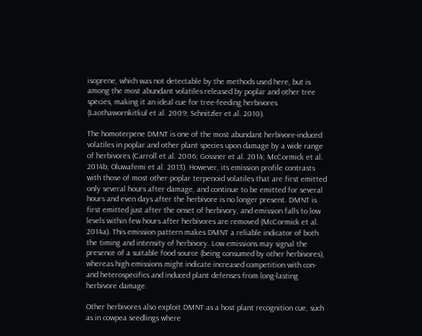isoprene, which was not detectable by the methods used here, but is among the most abundant volatiles released by poplar and other tree species, making it an ideal cue for tree-feeding herbivores (Laothawornkitkul et al. 2009; Schnitzler et al. 2010).

The homoterpene DMNT is one of the most abundant herbivore-induced volatiles in poplar and other plant species upon damage by a wide range of herbivores (Carroll et al. 2006; Gossner et al. 2014; McCormick et al. 2014b; Oluwafemi et al. 2013). However, its emission profile contrasts with those of most other poplar terpenoid volatiles that are first emitted only several hours after damage, and continue to be emitted for several hours and even days after the herbivore is no longer present. DMNT is first emitted just after the onset of herbivory, and emission falls to low levels within few hours after herbivores are removed (McCormick et al. 2014a). This emission pattern makes DMNT a reliable indicator of both the timing and intensity of herbivory. Low emissions may signal the presence of a suitable food source (being consumed by other herbivores), whereas high emissions might indicate increased competition with con- and heterospecifics and induced plant defenses from long-lasting herbivore damage.

Other herbivores also exploit DMNT as a host plant recognition cue, such as in cowpea seedlings where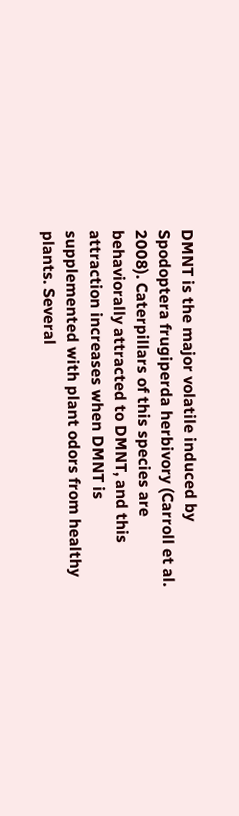DMNT is the major volatile induced by Spodoptera frugiperda herbivory (Carroll et al. 2008). Caterpillars of this species are behaviorally attracted to DMNT, and this attraction increases when DMNT is supplemented with plant odors from healthy plants. Several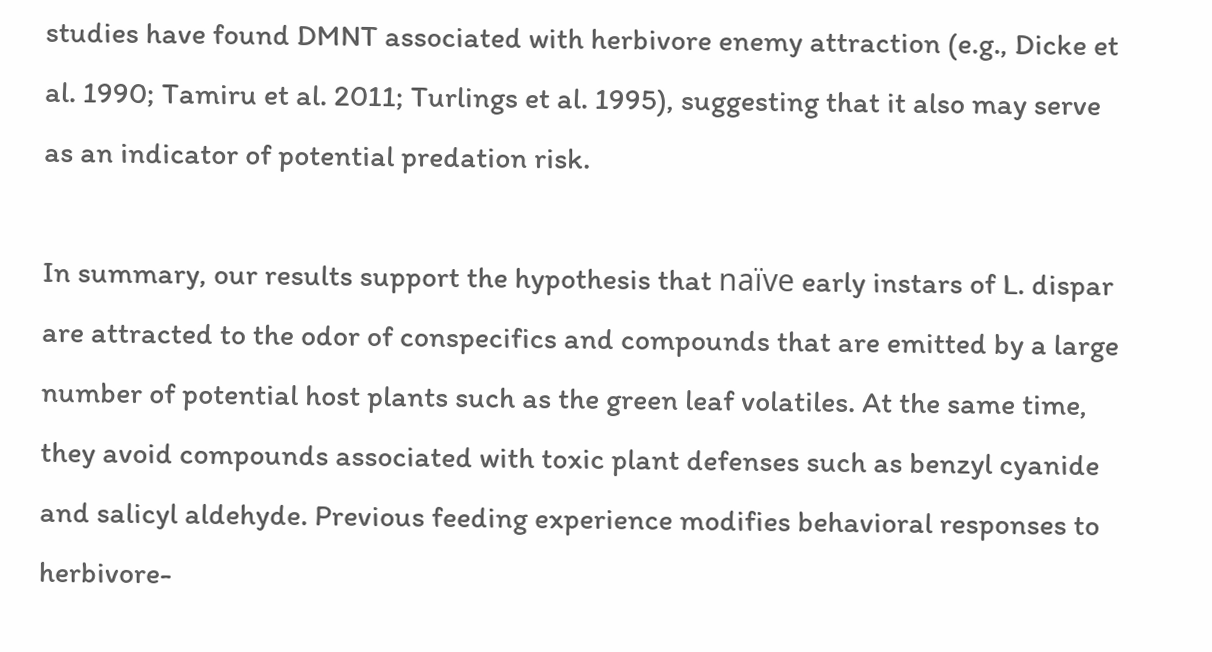studies have found DMNT associated with herbivore enemy attraction (e.g., Dicke et al. 1990; Tamiru et al. 2011; Turlings et al. 1995), suggesting that it also may serve as an indicator of potential predation risk.

In summary, our results support the hypothesis that naïve early instars of L. dispar are attracted to the odor of conspecifics and compounds that are emitted by a large number of potential host plants such as the green leaf volatiles. At the same time, they avoid compounds associated with toxic plant defenses such as benzyl cyanide and salicyl aldehyde. Previous feeding experience modifies behavioral responses to herbivore-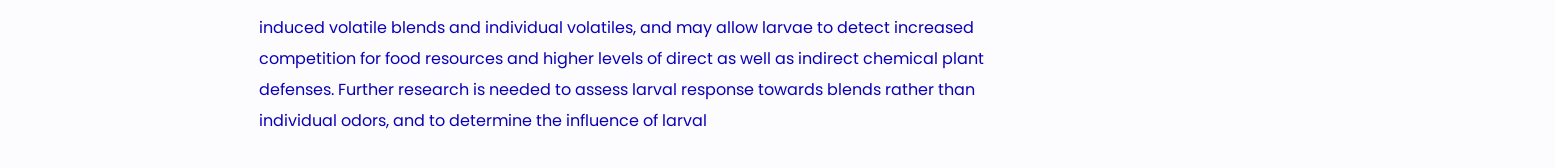induced volatile blends and individual volatiles, and may allow larvae to detect increased competition for food resources and higher levels of direct as well as indirect chemical plant defenses. Further research is needed to assess larval response towards blends rather than individual odors, and to determine the influence of larval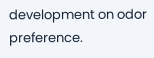development on odor preference.